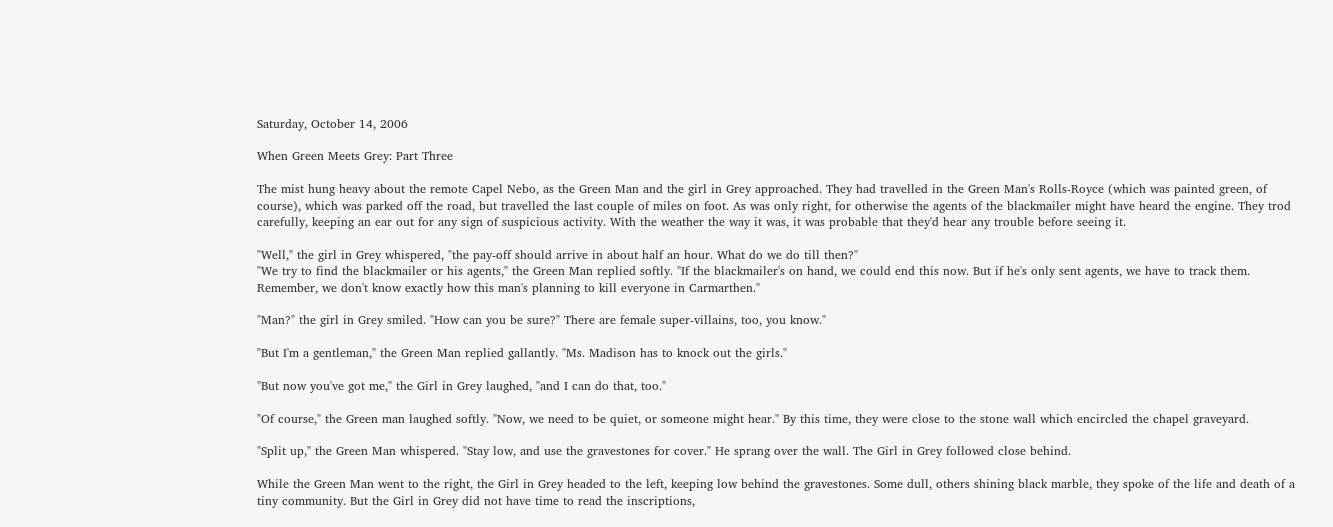Saturday, October 14, 2006

When Green Meets Grey: Part Three

The mist hung heavy about the remote Capel Nebo, as the Green Man and the girl in Grey approached. They had travelled in the Green Man's Rolls-Royce (which was painted green, of course), which was parked off the road, but travelled the last couple of miles on foot. As was only right, for otherwise the agents of the blackmailer might have heard the engine. They trod carefully, keeping an ear out for any sign of suspicious activity. With the weather the way it was, it was probable that they'd hear any trouble before seeing it.

"Well," the girl in Grey whispered, "the pay-off should arrive in about half an hour. What do we do till then?"
"We try to find the blackmailer or his agents," the Green Man replied softly. "If the blackmailer's on hand, we could end this now. But if he's only sent agents, we have to track them. Remember, we don't know exactly how this man's planning to kill everyone in Carmarthen."

"Man?" the girl in Grey smiled. "How can you be sure?" There are female super-villains, too, you know."

"But I'm a gentleman," the Green Man replied gallantly. "Ms. Madison has to knock out the girls."

"But now you've got me," the Girl in Grey laughed, "and I can do that, too."

"Of course," the Green man laughed softly. "Now, we need to be quiet, or someone might hear." By this time, they were close to the stone wall which encircled the chapel graveyard.

"Split up," the Green Man whispered. "Stay low, and use the gravestones for cover." He sprang over the wall. The Girl in Grey followed close behind.

While the Green Man went to the right, the Girl in Grey headed to the left, keeping low behind the gravestones. Some dull, others shining black marble, they spoke of the life and death of a tiny community. But the Girl in Grey did not have time to read the inscriptions,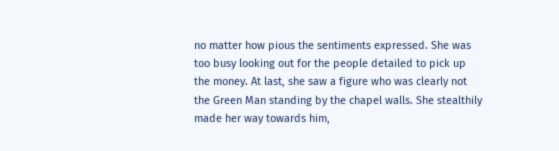no matter how pious the sentiments expressed. She was too busy looking out for the people detailed to pick up the money. At last, she saw a figure who was clearly not the Green Man standing by the chapel walls. She stealthily made her way towards him,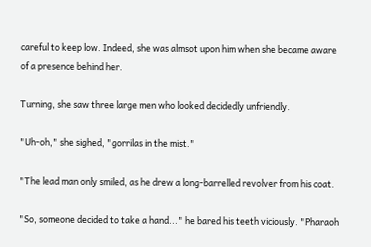careful to keep low. Indeed, she was almsot upon him when she became aware of a presence behind her.

Turning, she saw three large men who looked decidedly unfriendly.

"Uh-oh," she sighed, "gorrilas in the mist."

"The lead man only smiled, as he drew a long-barrelled revolver from his coat.

"So, someone decided to take a hand..." he bared his teeth viciously. "Pharaoh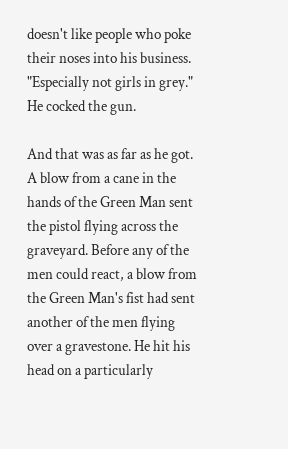doesn't like people who poke their noses into his business. "Especially not girls in grey." He cocked the gun.

And that was as far as he got. A blow from a cane in the hands of the Green Man sent the pistol flying across the graveyard. Before any of the men could react, a blow from the Green Man's fist had sent another of the men flying over a gravestone. He hit his head on a particularly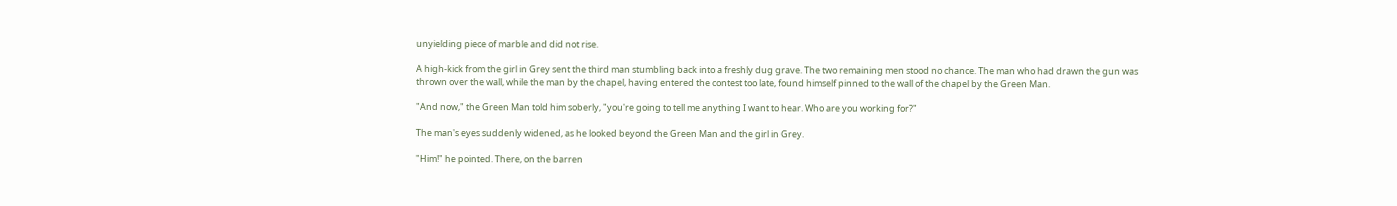unyielding piece of marble and did not rise.

A high-kick from the girl in Grey sent the third man stumbling back into a freshly dug grave. The two remaining men stood no chance. The man who had drawn the gun was thrown over the wall, while the man by the chapel, having entered the contest too late, found himself pinned to the wall of the chapel by the Green Man.

"And now," the Green Man told him soberly, "you're going to tell me anything I want to hear. Who are you working for?"

The man's eyes suddenly widened, as he looked beyond the Green Man and the girl in Grey.

"Him!" he pointed. There, on the barren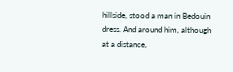hillside, stood a man in Bedouin dress. And around him, although at a distance,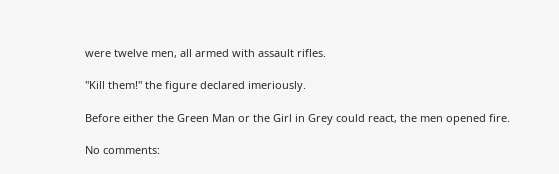were twelve men, all armed with assault rifles.

"Kill them!" the figure declared imeriously.

Before either the Green Man or the Girl in Grey could react, the men opened fire.

No comments: